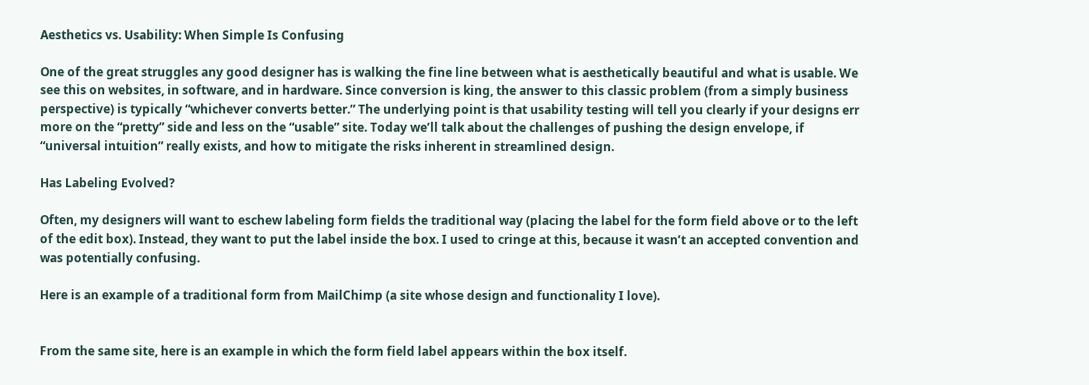Aesthetics vs. Usability: When Simple Is Confusing

One of the great struggles any good designer has is walking the fine line between what is aesthetically beautiful and what is usable. We see this on websites, in software, and in hardware. Since conversion is king, the answer to this classic problem (from a simply business perspective) is typically “whichever converts better.” The underlying point is that usability testing will tell you clearly if your designs err more on the “pretty” side and less on the “usable” site. Today we’ll talk about the challenges of pushing the design envelope, if “universal intuition” really exists, and how to mitigate the risks inherent in streamlined design.

Has Labeling Evolved?

Often, my designers will want to eschew labeling form fields the traditional way (placing the label for the form field above or to the left of the edit box). Instead, they want to put the label inside the box. I used to cringe at this, because it wasn’t an accepted convention and was potentially confusing.

Here is an example of a traditional form from MailChimp (a site whose design and functionality I love).


From the same site, here is an example in which the form field label appears within the box itself.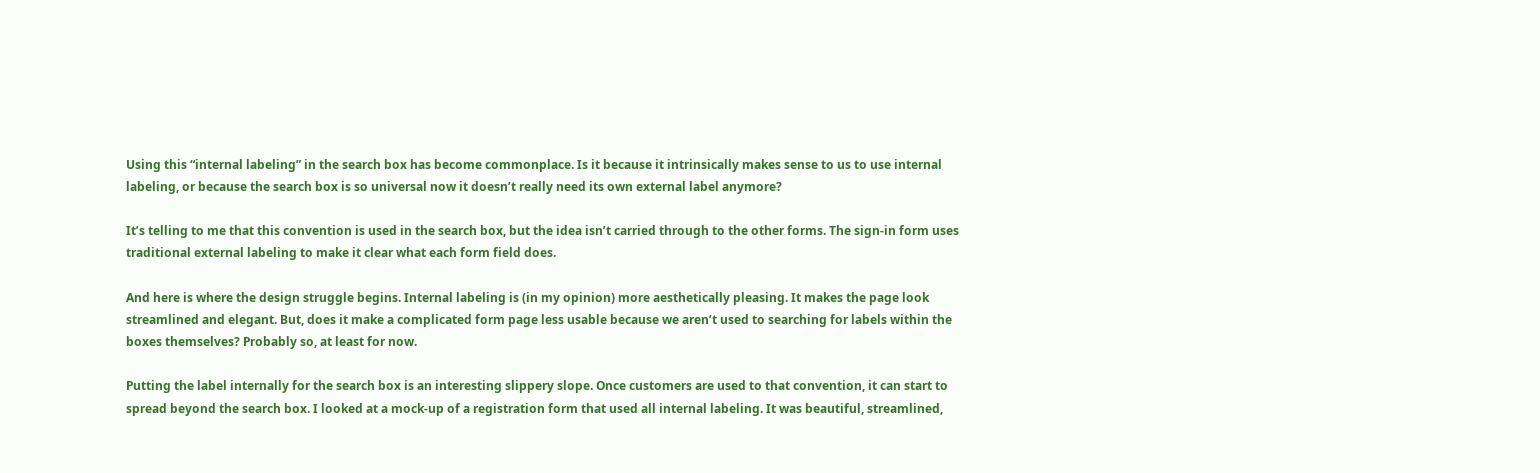Using this “internal labeling” in the search box has become commonplace. Is it because it intrinsically makes sense to us to use internal labeling, or because the search box is so universal now it doesn’t really need its own external label anymore?

It’s telling to me that this convention is used in the search box, but the idea isn’t carried through to the other forms. The sign-in form uses traditional external labeling to make it clear what each form field does.

And here is where the design struggle begins. Internal labeling is (in my opinion) more aesthetically pleasing. It makes the page look streamlined and elegant. But, does it make a complicated form page less usable because we aren’t used to searching for labels within the boxes themselves? Probably so, at least for now.

Putting the label internally for the search box is an interesting slippery slope. Once customers are used to that convention, it can start to spread beyond the search box. I looked at a mock-up of a registration form that used all internal labeling. It was beautiful, streamlined,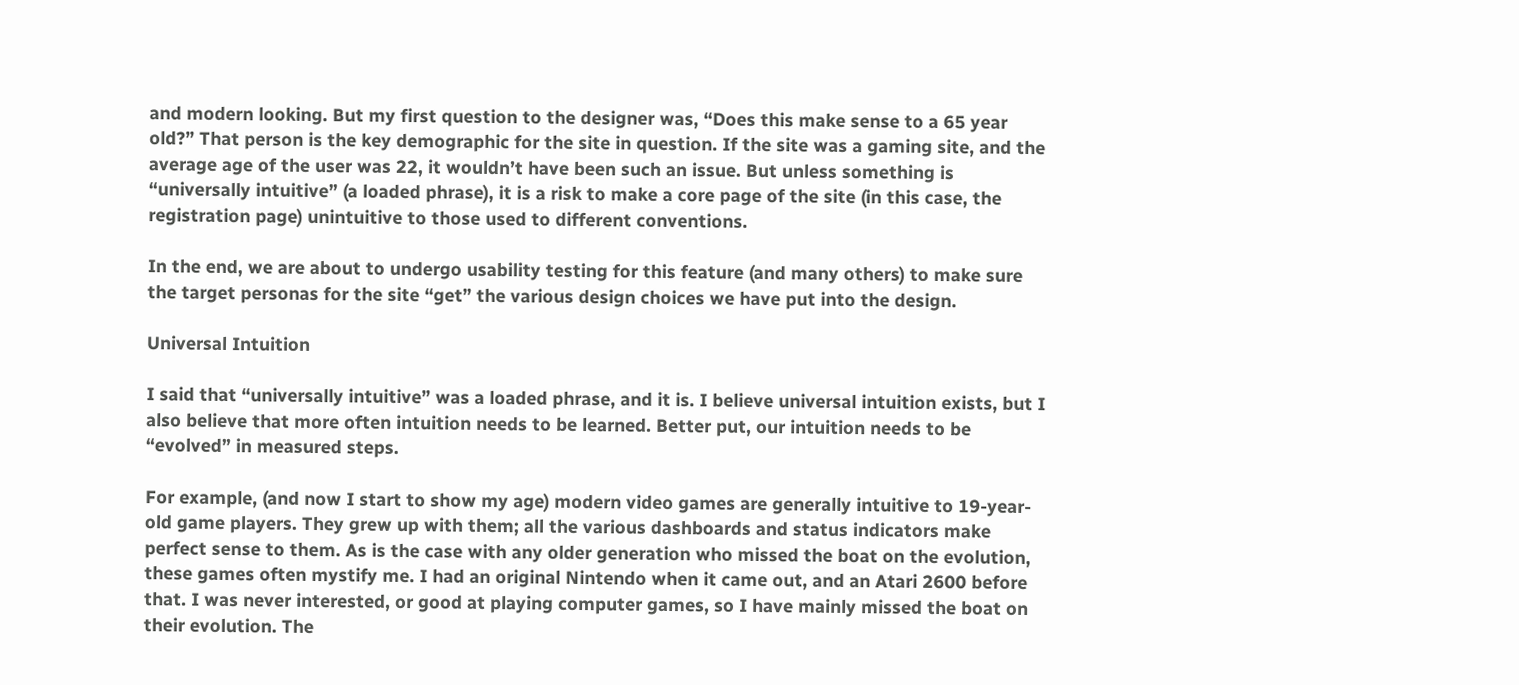and modern looking. But my first question to the designer was, “Does this make sense to a 65 year old?” That person is the key demographic for the site in question. If the site was a gaming site, and the average age of the user was 22, it wouldn’t have been such an issue. But unless something is “universally intuitive” (a loaded phrase), it is a risk to make a core page of the site (in this case, the registration page) unintuitive to those used to different conventions.

In the end, we are about to undergo usability testing for this feature (and many others) to make sure the target personas for the site “get” the various design choices we have put into the design.

Universal Intuition

I said that “universally intuitive” was a loaded phrase, and it is. I believe universal intuition exists, but I also believe that more often intuition needs to be learned. Better put, our intuition needs to be “evolved” in measured steps.

For example, (and now I start to show my age) modern video games are generally intuitive to 19-year-old game players. They grew up with them; all the various dashboards and status indicators make perfect sense to them. As is the case with any older generation who missed the boat on the evolution, these games often mystify me. I had an original Nintendo when it came out, and an Atari 2600 before that. I was never interested, or good at playing computer games, so I have mainly missed the boat on their evolution. The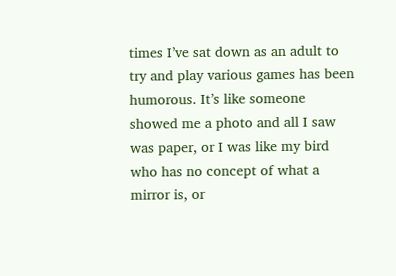times I’ve sat down as an adult to try and play various games has been humorous. It’s like someone showed me a photo and all I saw was paper, or I was like my bird who has no concept of what a mirror is, or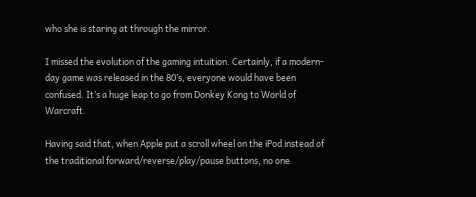who she is staring at through the mirror.

I missed the evolution of the gaming intuition. Certainly, if a modern-day game was released in the 80’s, everyone would have been confused. It’s a huge leap to go from Donkey Kong to World of Warcraft.

Having said that, when Apple put a scroll wheel on the iPod instead of the traditional forward/reverse/play/pause buttons, no one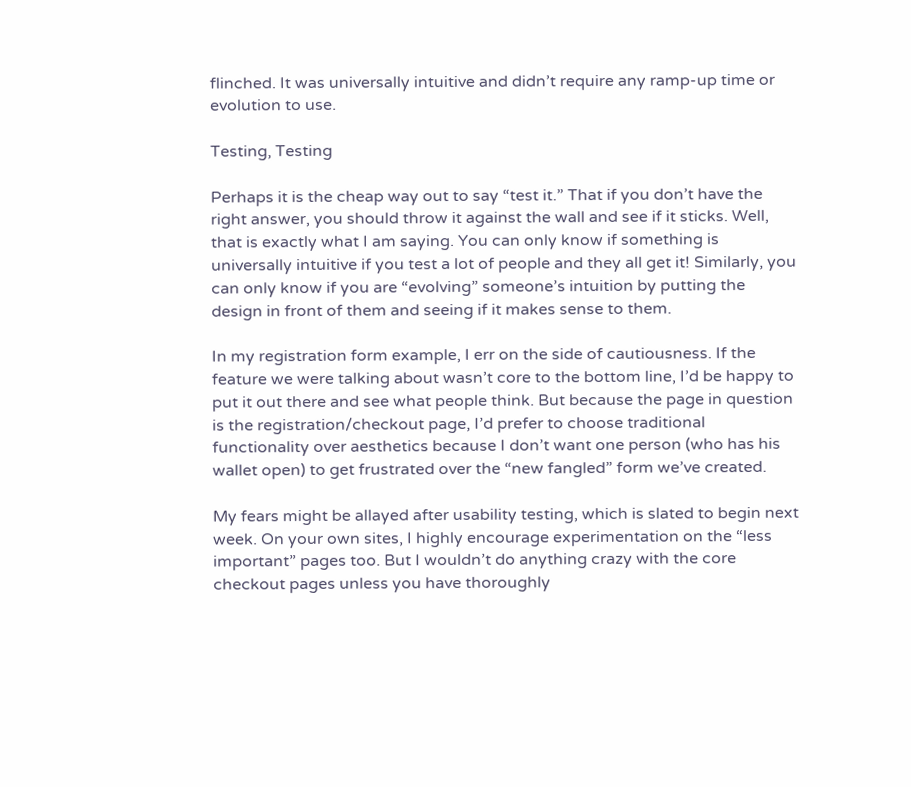flinched. It was universally intuitive and didn’t require any ramp-up time or evolution to use.

Testing, Testing

Perhaps it is the cheap way out to say “test it.” That if you don’t have the right answer, you should throw it against the wall and see if it sticks. Well, that is exactly what I am saying. You can only know if something is universally intuitive if you test a lot of people and they all get it! Similarly, you can only know if you are “evolving” someone’s intuition by putting the design in front of them and seeing if it makes sense to them.

In my registration form example, I err on the side of cautiousness. If the feature we were talking about wasn’t core to the bottom line, I’d be happy to put it out there and see what people think. But because the page in question is the registration/checkout page, I’d prefer to choose traditional functionality over aesthetics because I don’t want one person (who has his wallet open) to get frustrated over the “new fangled” form we’ve created.

My fears might be allayed after usability testing, which is slated to begin next week. On your own sites, I highly encourage experimentation on the “less important” pages too. But I wouldn’t do anything crazy with the core checkout pages unless you have thoroughly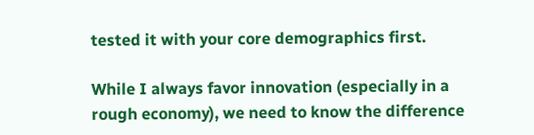tested it with your core demographics first.

While I always favor innovation (especially in a rough economy), we need to know the difference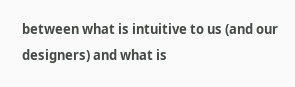between what is intuitive to us (and our designers) and what is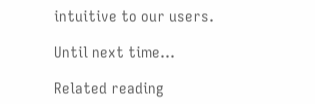intuitive to our users.

Until next time…

Related reading